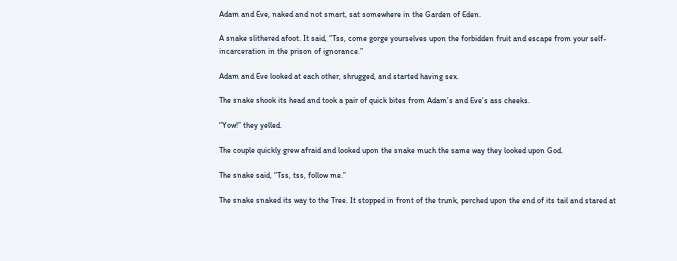Adam and Eve, naked and not smart, sat somewhere in the Garden of Eden.

A snake slithered afoot. It said, “Tss, come gorge yourselves upon the forbidden fruit and escape from your self-incarceration in the prison of ignorance.”

Adam and Eve looked at each other, shrugged, and started having sex.

The snake shook its head and took a pair of quick bites from Adam’s and Eve’s ass cheeks.

“Yow!” they yelled.

The couple quickly grew afraid and looked upon the snake much the same way they looked upon God.

The snake said, “Tss, tss, follow me.”

The snake snaked its way to the Tree. It stopped in front of the trunk, perched upon the end of its tail and stared at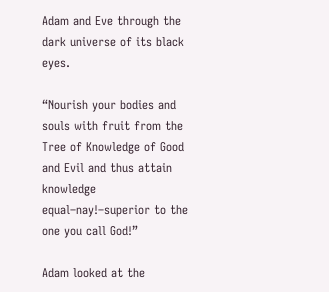Adam and Eve through the dark universe of its black eyes.

“Nourish your bodies and souls with fruit from the Tree of Knowledge of Good and Evil and thus attain knowledge equal–nay!–superior to the one you call God!”

Adam looked at the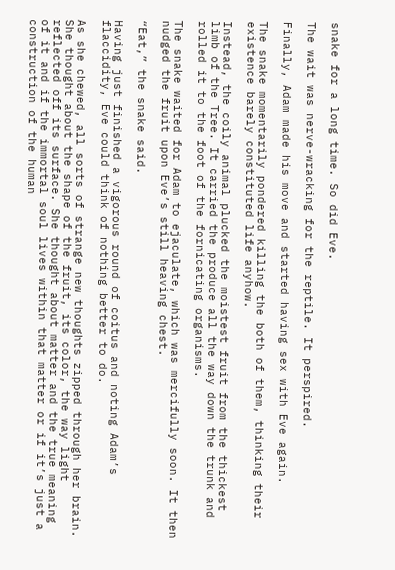snake for a long time. So did Eve.

The wait was nerve-wracking for the reptile. It perspired.

Finally, Adam made his move and started having sex with Eve again.

The snake momentarily pondered killing the both of them, thinking their existence barely constituted life anyhow.

Instead, the coily animal plucked the moistest fruit from the thickest limb of the Tree. It carried the produce all the way down the trunk and rolled it to the foot of the fornicating organisms.

The snake waited for Adam to ejaculate, which was mercifully soon. It then nudged the fruit upon Eve’s still heaving chest.

“Eat,” the snake said.

Having just finished a vigorous round of coitus and noting Adam’s flaccidity, Eve could think of nothing better to do.

As she chewed, all sorts of strange new thoughts zipped through her brain. She thought about the shape of the fruit, its color, the way light reflected off its surface. She thought about matter and the true meaning of it and if the immortal soul lives within that matter or if it’s just a construction of the human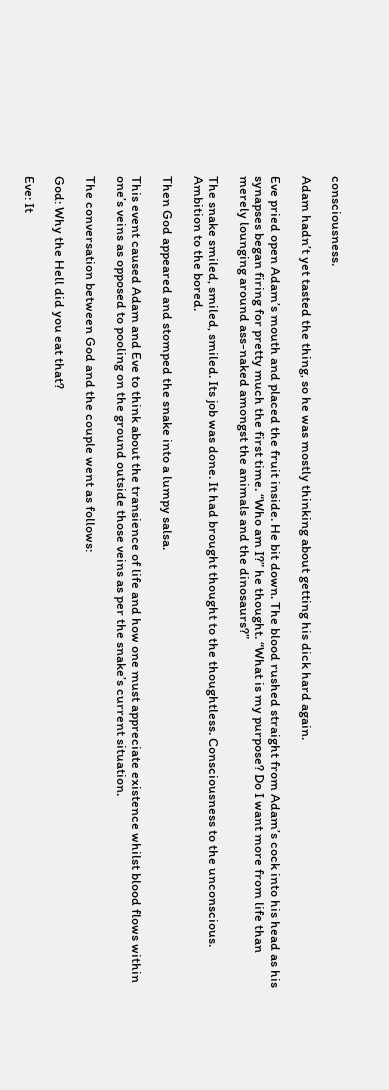consciousness.

Adam hadn’t yet tasted the thing, so he was mostly thinking about getting his dick hard again.

Eve pried open Adam’s mouth and placed the fruit inside. He bit down. The blood rushed straight from Adam’s cock into his head as his synapses began firing for pretty much the first time. “Who am I?” he thought. “What is my purpose? Do I want more from life than merely lounging around ass-naked amongst the animals and the dinosaurs?”

The snake smiled, smiled, smiled. Its job was done. It had brought thought to the thoughtless. Consciousness to the unconscious. Ambition to the bored.

Then God appeared and stomped the snake into a lumpy salsa.

This event caused Adam and Eve to think about the transience of life and how one must appreciate existence whilst blood flows within one’s veins as opposed to pooling on the ground outside those veins as per the snake’s current situation.

The conversation between God and the couple went as follows:

God: Why the Hell did you eat that?

Eve: It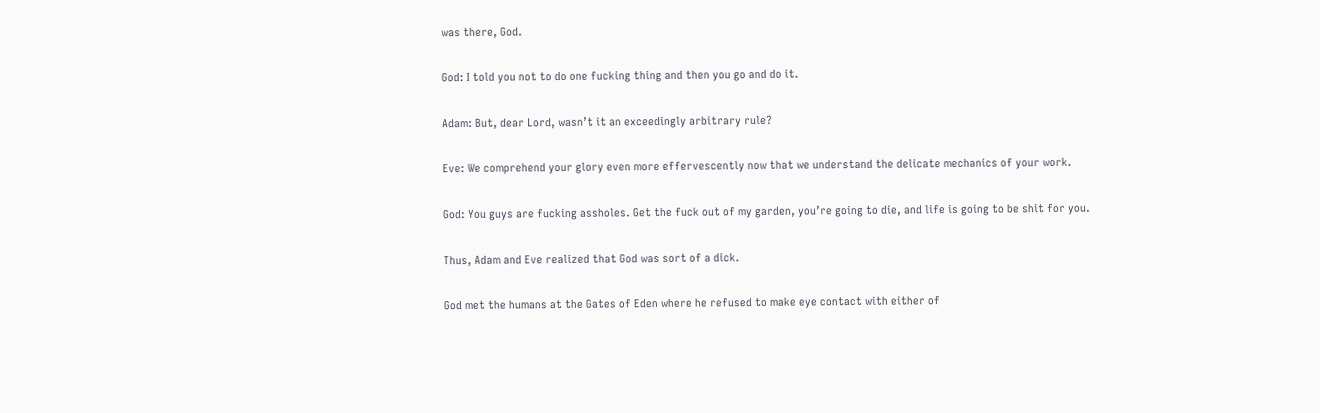was there, God.

God: I told you not to do one fucking thing and then you go and do it.

Adam: But, dear Lord, wasn’t it an exceedingly arbitrary rule?

Eve: We comprehend your glory even more effervescently now that we understand the delicate mechanics of your work.

God: You guys are fucking assholes. Get the fuck out of my garden, you’re going to die, and life is going to be shit for you.

Thus, Adam and Eve realized that God was sort of a dick.

God met the humans at the Gates of Eden where he refused to make eye contact with either of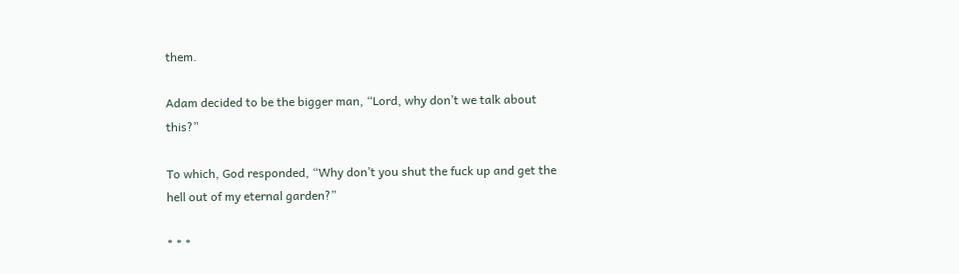them.

Adam decided to be the bigger man, “Lord, why don’t we talk about this?”

To which, God responded, “Why don’t you shut the fuck up and get the hell out of my eternal garden?”

* * *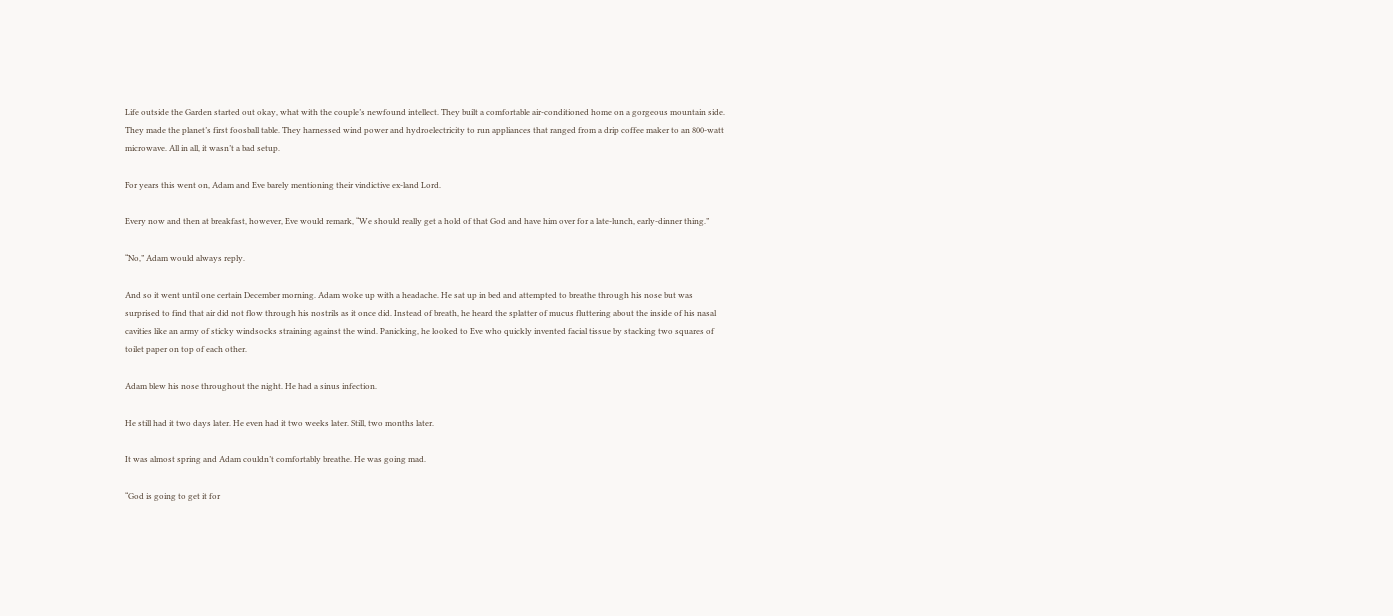Life outside the Garden started out okay, what with the couple’s newfound intellect. They built a comfortable air-conditioned home on a gorgeous mountain side. They made the planet’s first foosball table. They harnessed wind power and hydroelectricity to run appliances that ranged from a drip coffee maker to an 800-watt microwave. All in all, it wasn’t a bad setup.

For years this went on, Adam and Eve barely mentioning their vindictive ex-land Lord.

Every now and then at breakfast, however, Eve would remark, “We should really get a hold of that God and have him over for a late-lunch, early-dinner thing.”

“No,” Adam would always reply.

And so it went until one certain December morning. Adam woke up with a headache. He sat up in bed and attempted to breathe through his nose but was surprised to find that air did not flow through his nostrils as it once did. Instead of breath, he heard the splatter of mucus fluttering about the inside of his nasal cavities like an army of sticky windsocks straining against the wind. Panicking, he looked to Eve who quickly invented facial tissue by stacking two squares of toilet paper on top of each other.

Adam blew his nose throughout the night. He had a sinus infection.

He still had it two days later. He even had it two weeks later. Still, two months later.

It was almost spring and Adam couldn’t comfortably breathe. He was going mad.

“God is going to get it for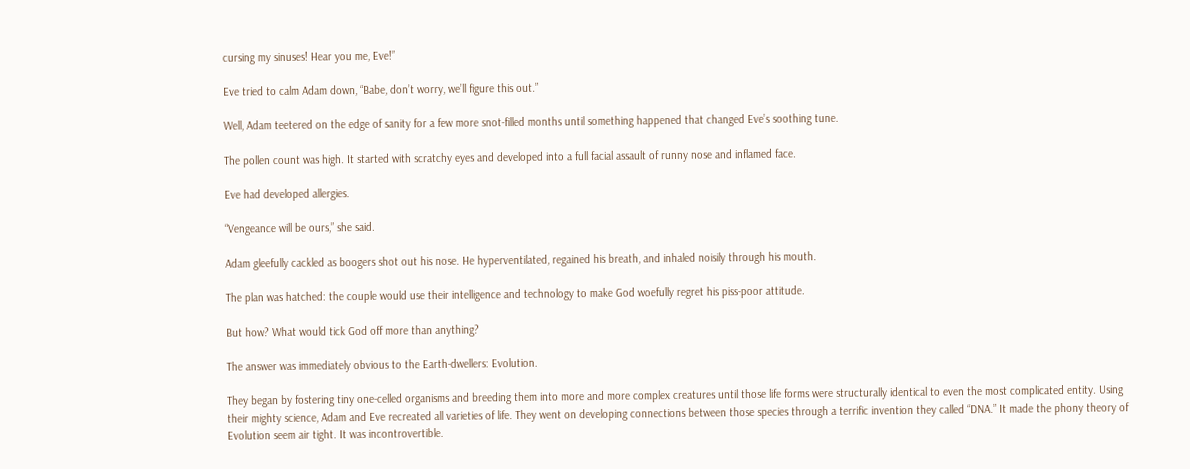cursing my sinuses! Hear you me, Eve!”

Eve tried to calm Adam down, “Babe, don’t worry, we’ll figure this out.”

Well, Adam teetered on the edge of sanity for a few more snot-filled months until something happened that changed Eve’s soothing tune.

The pollen count was high. It started with scratchy eyes and developed into a full facial assault of runny nose and inflamed face.

Eve had developed allergies.

“Vengeance will be ours,” she said.

Adam gleefully cackled as boogers shot out his nose. He hyperventilated, regained his breath, and inhaled noisily through his mouth.

The plan was hatched: the couple would use their intelligence and technology to make God woefully regret his piss-poor attitude.

But how? What would tick God off more than anything?

The answer was immediately obvious to the Earth-dwellers: Evolution.

They began by fostering tiny one-celled organisms and breeding them into more and more complex creatures until those life forms were structurally identical to even the most complicated entity. Using their mighty science, Adam and Eve recreated all varieties of life. They went on developing connections between those species through a terrific invention they called “DNA.” It made the phony theory of Evolution seem air tight. It was incontrovertible.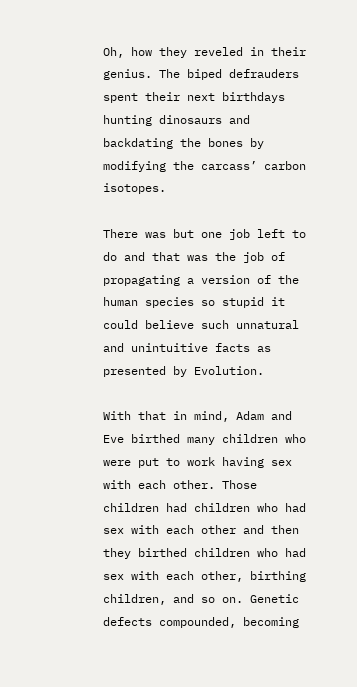Oh, how they reveled in their genius. The biped defrauders spent their next birthdays hunting dinosaurs and backdating the bones by modifying the carcass’ carbon isotopes.

There was but one job left to do and that was the job of propagating a version of the human species so stupid it could believe such unnatural and unintuitive facts as presented by Evolution.

With that in mind, Adam and Eve birthed many children who were put to work having sex with each other. Those children had children who had sex with each other and then they birthed children who had sex with each other, birthing children, and so on. Genetic defects compounded, becoming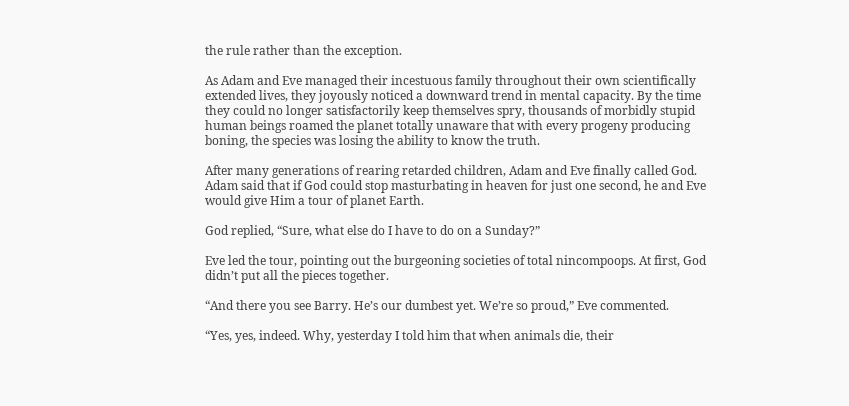the rule rather than the exception.

As Adam and Eve managed their incestuous family throughout their own scientifically extended lives, they joyously noticed a downward trend in mental capacity. By the time they could no longer satisfactorily keep themselves spry, thousands of morbidly stupid human beings roamed the planet totally unaware that with every progeny producing boning, the species was losing the ability to know the truth.

After many generations of rearing retarded children, Adam and Eve finally called God. Adam said that if God could stop masturbating in heaven for just one second, he and Eve would give Him a tour of planet Earth.

God replied, “Sure, what else do I have to do on a Sunday?”

Eve led the tour, pointing out the burgeoning societies of total nincompoops. At first, God didn’t put all the pieces together.

“And there you see Barry. He’s our dumbest yet. We’re so proud,” Eve commented.

“Yes, yes, indeed. Why, yesterday I told him that when animals die, their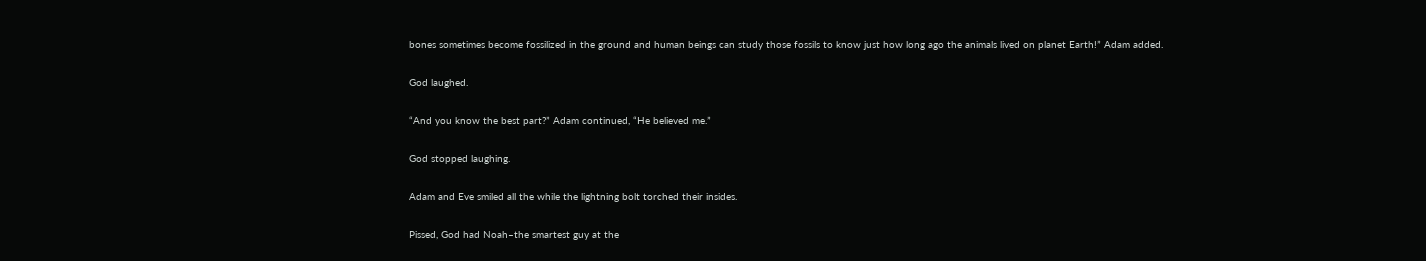bones sometimes become fossilized in the ground and human beings can study those fossils to know just how long ago the animals lived on planet Earth!” Adam added.

God laughed.

“And you know the best part?” Adam continued, “He believed me.”

God stopped laughing.

Adam and Eve smiled all the while the lightning bolt torched their insides.

Pissed, God had Noah–the smartest guy at the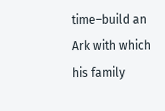time–build an Ark with which his family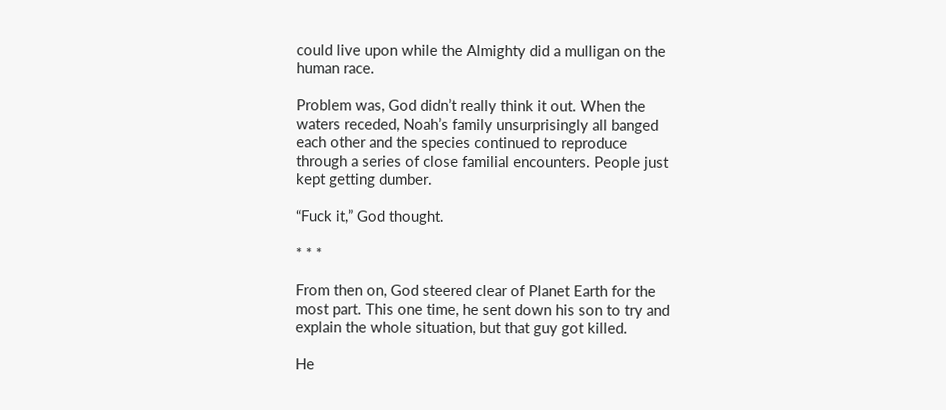could live upon while the Almighty did a mulligan on the human race.

Problem was, God didn’t really think it out. When the waters receded, Noah’s family unsurprisingly all banged each other and the species continued to reproduce through a series of close familial encounters. People just kept getting dumber.

“Fuck it,” God thought.

* * *

From then on, God steered clear of Planet Earth for the most part. This one time, he sent down his son to try and explain the whole situation, but that guy got killed.

He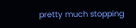pretty much stopping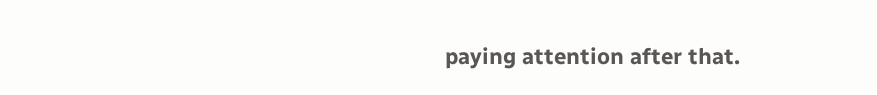paying attention after that.